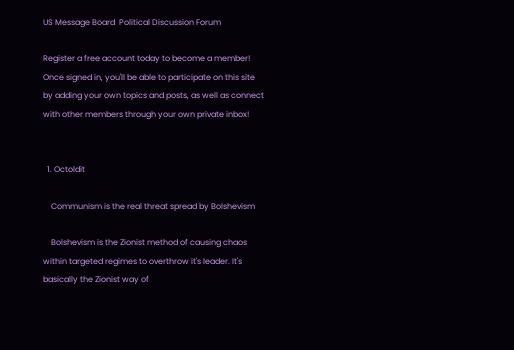US Message Board  Political Discussion Forum

Register a free account today to become a member! Once signed in, you'll be able to participate on this site by adding your own topics and posts, as well as connect with other members through your own private inbox!


  1. Octoldit

    Communism is the real threat spread by Bolshevism

    Bolshevism is the Zionist method of causing chaos within targeted regimes to overthrow it's leader. It's basically the Zionist way of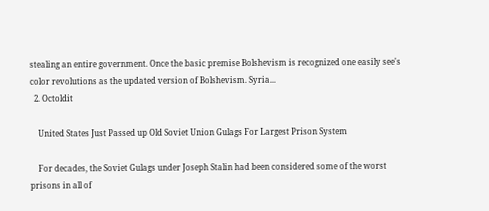stealing an entire government. Once the basic premise Bolshevism is recognized one easily see's color revolutions as the updated version of Bolshevism. Syria...
  2. Octoldit

    United States Just Passed up Old Soviet Union Gulags For Largest Prison System

    For decades, the Soviet Gulags under Joseph Stalin had been considered some of the worst prisons in all of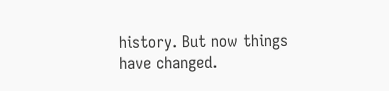history. But now things have changed.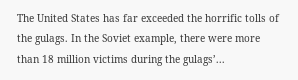The United States has far exceeded the horrific tolls of the gulags. In the Soviet example, there were more than 18 million victims during the gulags’...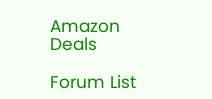Amazon Deals

Forum List